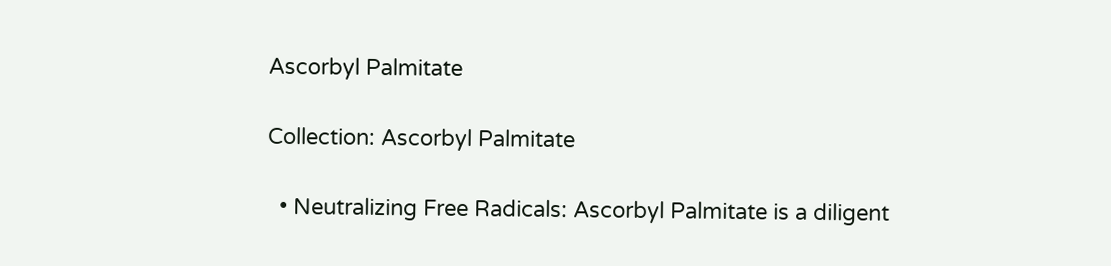Ascorbyl Palmitate

Collection: Ascorbyl Palmitate

  • Neutralizing Free Radicals: Ascorbyl Palmitate is a diligent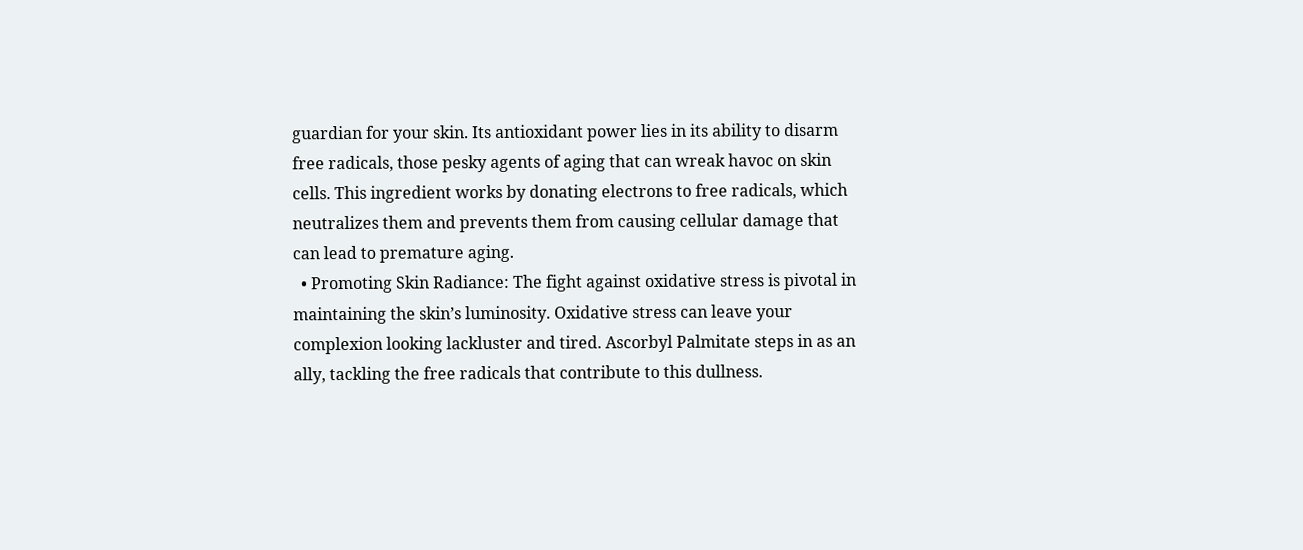guardian for your skin. Its antioxidant power lies in its ability to disarm free radicals, those pesky agents of aging that can wreak havoc on skin cells. This ingredient works by donating electrons to free radicals, which neutralizes them and prevents them from causing cellular damage that can lead to premature aging.
  • Promoting Skin Radiance: The fight against oxidative stress is pivotal in maintaining the skin’s luminosity. Oxidative stress can leave your complexion looking lackluster and tired. Ascorbyl Palmitate steps in as an ally, tackling the free radicals that contribute to this dullness.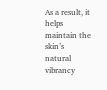As a result, it helps maintain the skin’s natural vibrancy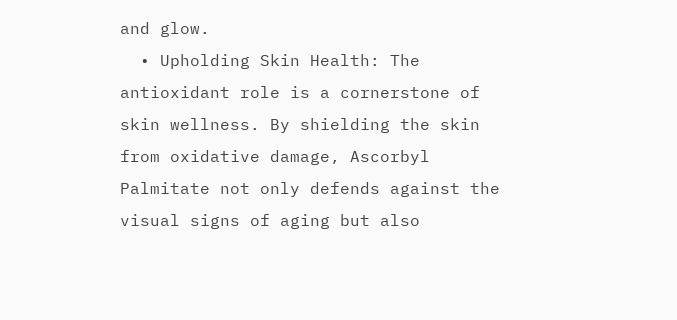and glow.
  • Upholding Skin Health: The antioxidant role is a cornerstone of skin wellness. By shielding the skin from oxidative damage, Ascorbyl Palmitate not only defends against the visual signs of aging but also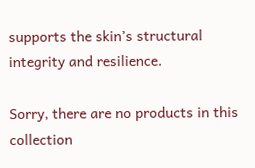supports the skin’s structural integrity and resilience.

Sorry, there are no products in this collection